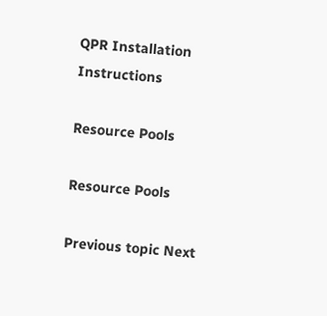QPR Installation Instructions

Resource Pools

Resource Pools

Previous topic Next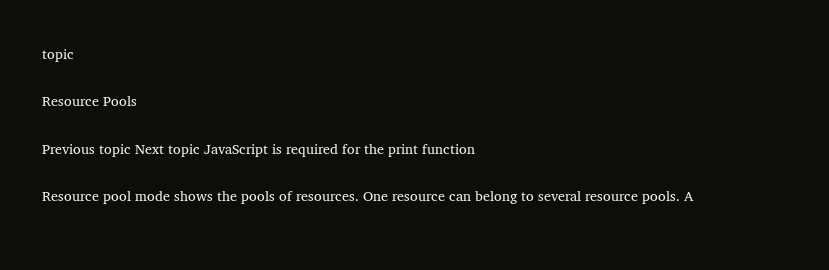topic

Resource Pools

Previous topic Next topic JavaScript is required for the print function

Resource pool mode shows the pools of resources. One resource can belong to several resource pools. A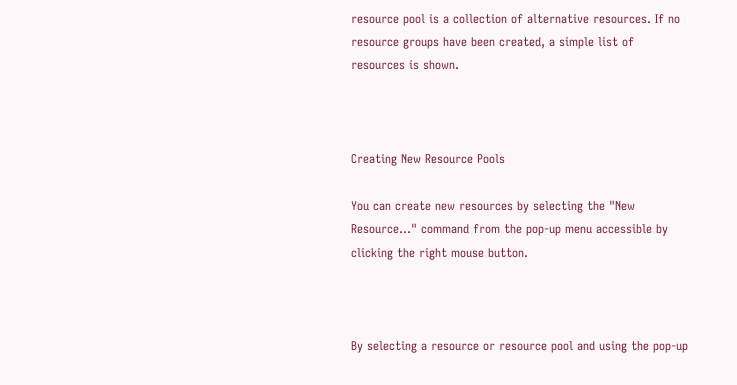resource pool is a collection of alternative resources. If no resource groups have been created, a simple list of resources is shown.



Creating New Resource Pools

You can create new resources by selecting the "New Resource..." command from the pop-up menu accessible by clicking the right mouse button.



By selecting a resource or resource pool and using the pop-up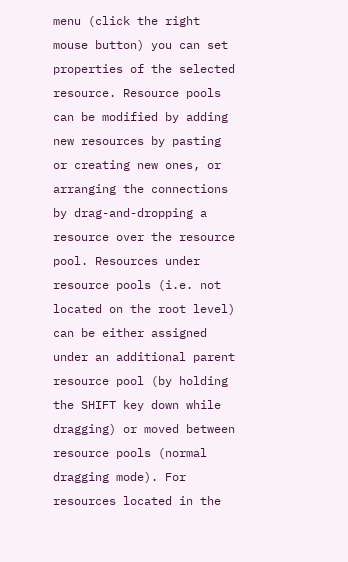menu (click the right mouse button) you can set properties of the selected resource. Resource pools can be modified by adding new resources by pasting or creating new ones, or arranging the connections by drag-and-dropping a resource over the resource pool. Resources under resource pools (i.e. not located on the root level) can be either assigned under an additional parent resource pool (by holding the SHIFT key down while dragging) or moved between resource pools (normal dragging mode). For resources located in the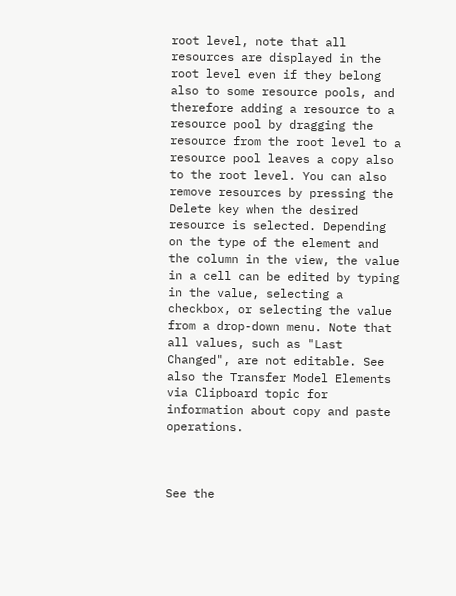root level, note that all resources are displayed in the root level even if they belong also to some resource pools, and therefore adding a resource to a resource pool by dragging the resource from the root level to a resource pool leaves a copy also to the root level. You can also remove resources by pressing the Delete key when the desired resource is selected. Depending on the type of the element and the column in the view, the value in a cell can be edited by typing in the value, selecting a checkbox, or selecting the value from a drop-down menu. Note that all values, such as "Last Changed", are not editable. See also the Transfer Model Elements via Clipboard topic for information about copy and paste operations.



See the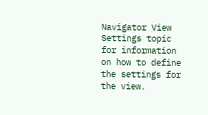Navigator View Settings topic for information on how to define the settings for the view.